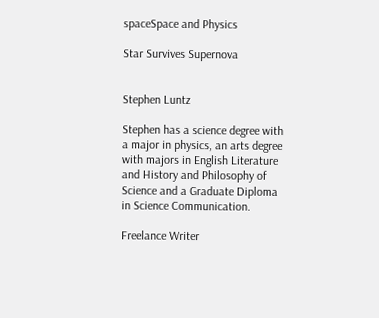spaceSpace and Physics

Star Survives Supernova


Stephen Luntz

Stephen has a science degree with a major in physics, an arts degree with majors in English Literature and History and Philosophy of Science and a Graduate Diploma in Science Communication.

Freelance Writer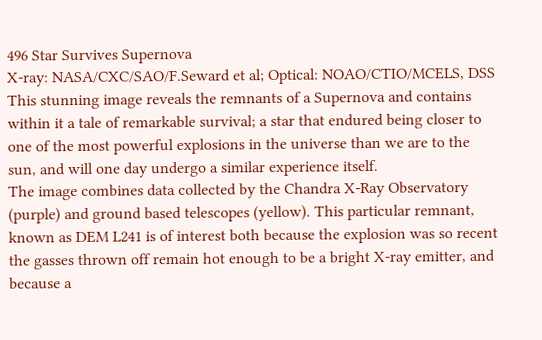496 Star Survives Supernova
X-ray: NASA/CXC/SAO/F.Seward et al; Optical: NOAO/CTIO/MCELS, DSS
This stunning image reveals the remnants of a Supernova and contains within it a tale of remarkable survival; a star that endured being closer to one of the most powerful explosions in the universe than we are to the sun, and will one day undergo a similar experience itself.
The image combines data collected by the Chandra X-Ray Observatory (purple) and ground based telescopes (yellow). This particular remnant, known as DEM L241 is of interest both because the explosion was so recent the gasses thrown off remain hot enough to be a bright X-ray emitter, and because a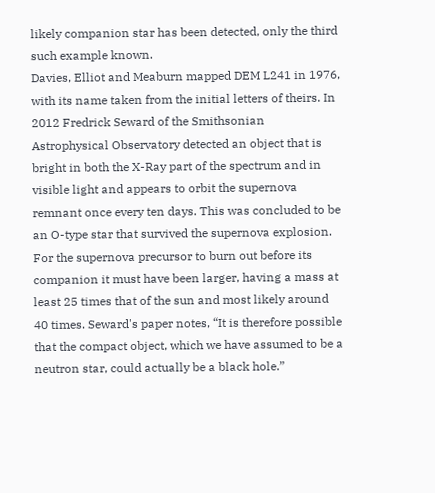likely companion star has been detected, only the third such example known.
Davies, Elliot and Meaburn mapped DEM L241 in 1976, with its name taken from the initial letters of theirs. In 2012 Fredrick Seward of the Smithsonian Astrophysical Observatory detected an object that is bright in both the X-Ray part of the spectrum and in visible light and appears to orbit the supernova remnant once every ten days. This was concluded to be an O-type star that survived the supernova explosion.
For the supernova precursor to burn out before its companion it must have been larger, having a mass at least 25 times that of the sun and most likely around 40 times. Seward's paper notes, “It is therefore possible that the compact object, which we have assumed to be a neutron star, could actually be a black hole.”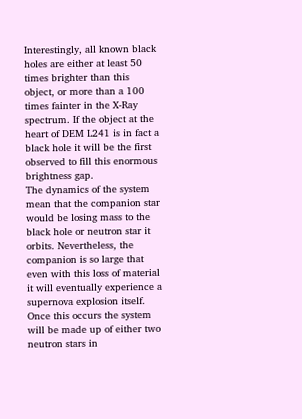Interestingly, all known black holes are either at least 50 times brighter than this object, or more than a 100 times fainter in the X-Ray spectrum. If the object at the heart of DEM L241 is in fact a black hole it will be the first observed to fill this enormous brightness gap.
The dynamics of the system mean that the companion star would be losing mass to the black hole or neutron star it orbits. Nevertheless, the companion is so large that even with this loss of material it will eventually experience a supernova explosion itself. Once this occurs the system will be made up of either two neutron stars in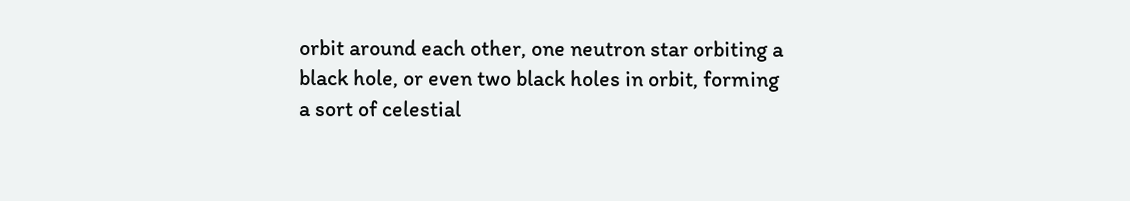orbit around each other, one neutron star orbiting a black hole, or even two black holes in orbit, forming a sort of celestial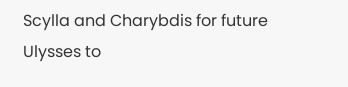Scylla and Charybdis for future Ulysses to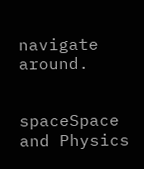navigate around.


spaceSpace and Physics